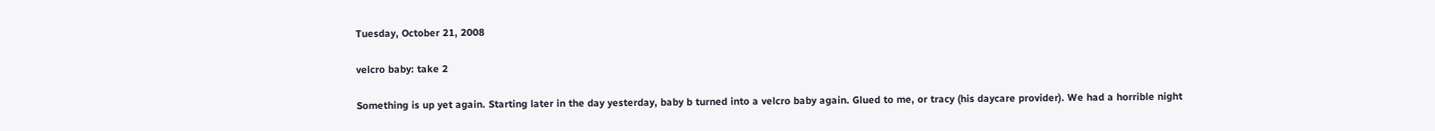Tuesday, October 21, 2008

velcro baby: take 2

Something is up yet again. Starting later in the day yesterday, baby b turned into a velcro baby again. Glued to me, or tracy (his daycare provider). We had a horrible night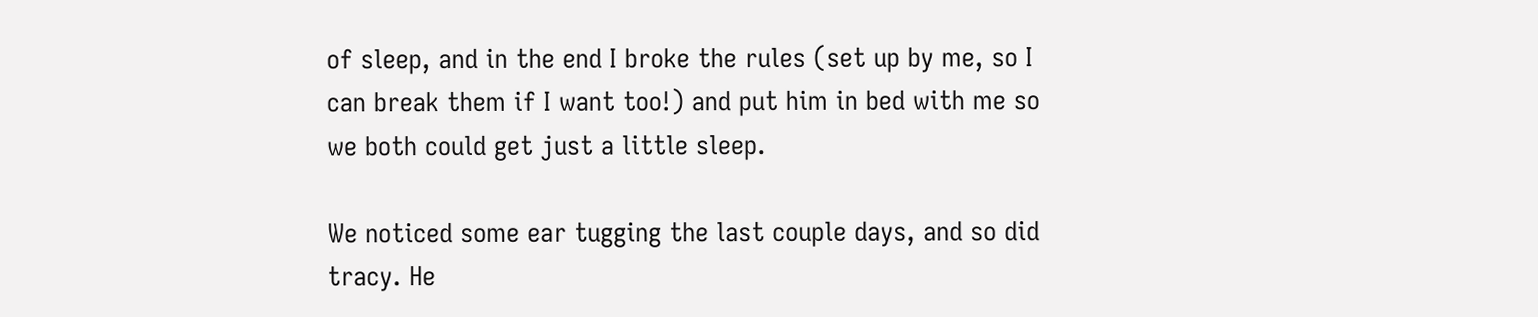of sleep, and in the end I broke the rules (set up by me, so I can break them if I want too!) and put him in bed with me so we both could get just a little sleep.

We noticed some ear tugging the last couple days, and so did tracy. He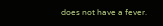does not have a fever.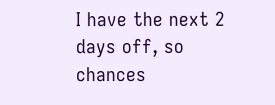I have the next 2 days off, so chances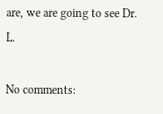are, we are going to see Dr. L.

No comments: